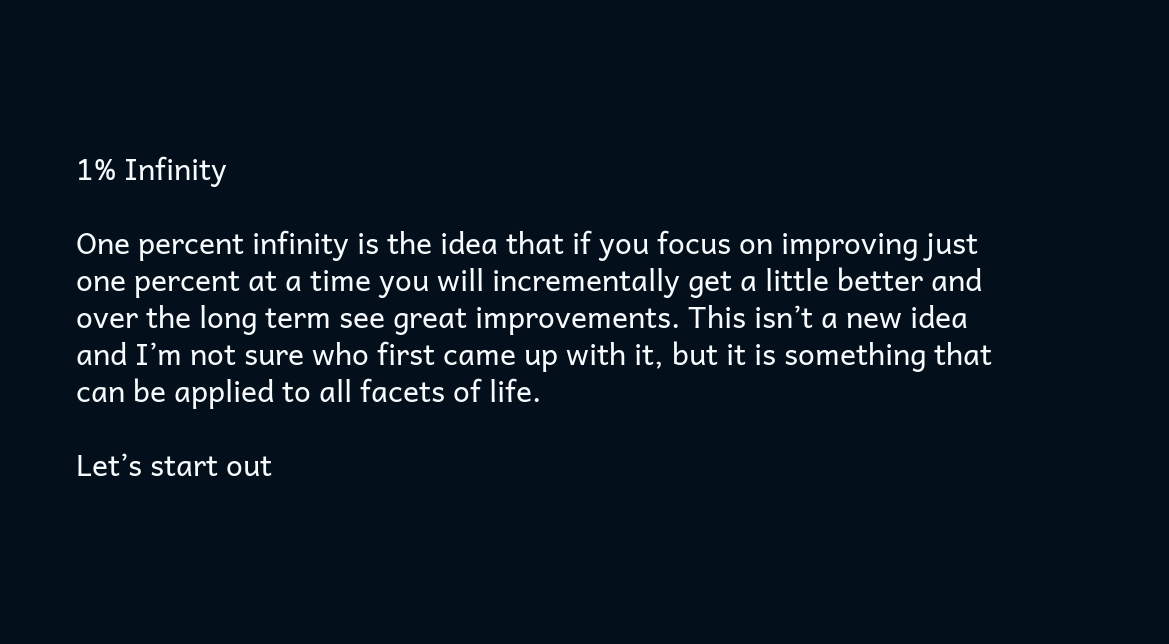1% Infinity

One percent infinity is the idea that if you focus on improving just one percent at a time you will incrementally get a little better and over the long term see great improvements. This isn’t a new idea and I’m not sure who first came up with it, but it is something that can be applied to all facets of life.

Let’s start out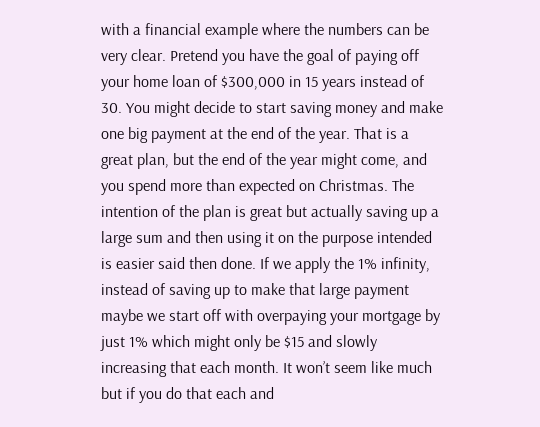with a financial example where the numbers can be very clear. Pretend you have the goal of paying off your home loan of $300,000 in 15 years instead of 30. You might decide to start saving money and make one big payment at the end of the year. That is a great plan, but the end of the year might come, and you spend more than expected on Christmas. The intention of the plan is great but actually saving up a large sum and then using it on the purpose intended is easier said then done. If we apply the 1% infinity, instead of saving up to make that large payment maybe we start off with overpaying your mortgage by just 1% which might only be $15 and slowly increasing that each month. It won’t seem like much but if you do that each and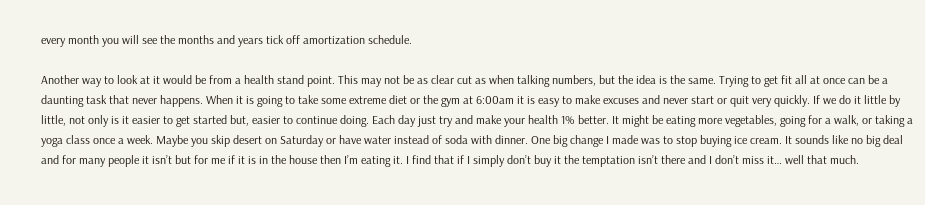every month you will see the months and years tick off amortization schedule.

Another way to look at it would be from a health stand point. This may not be as clear cut as when talking numbers, but the idea is the same. Trying to get fit all at once can be a daunting task that never happens. When it is going to take some extreme diet or the gym at 6:00am it is easy to make excuses and never start or quit very quickly. If we do it little by little, not only is it easier to get started but, easier to continue doing. Each day just try and make your health 1% better. It might be eating more vegetables, going for a walk, or taking a yoga class once a week. Maybe you skip desert on Saturday or have water instead of soda with dinner. One big change I made was to stop buying ice cream. It sounds like no big deal and for many people it isn’t but for me if it is in the house then I’m eating it. I find that if I simply don’t buy it the temptation isn’t there and I don’t miss it… well that much.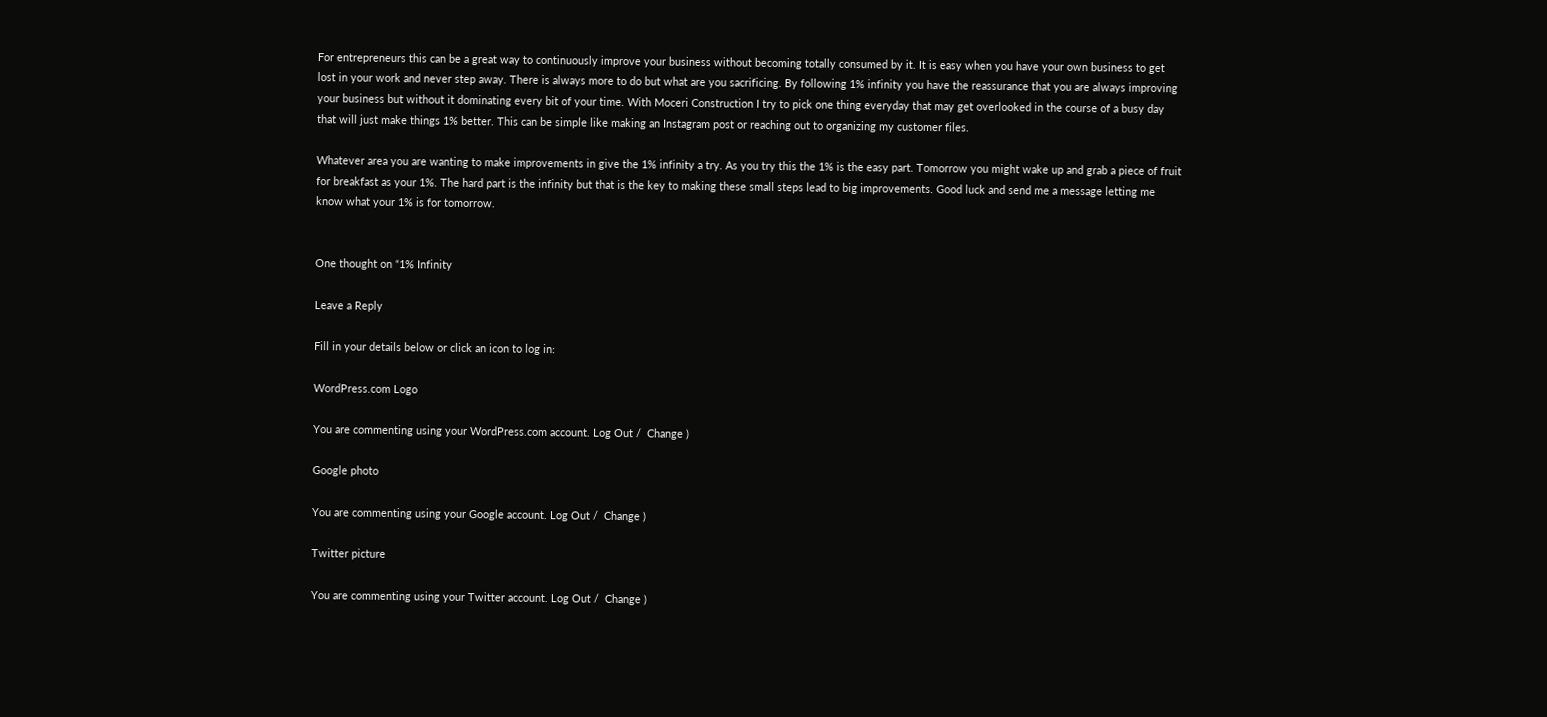For entrepreneurs this can be a great way to continuously improve your business without becoming totally consumed by it. It is easy when you have your own business to get lost in your work and never step away. There is always more to do but what are you sacrificing. By following 1% infinity you have the reassurance that you are always improving your business but without it dominating every bit of your time. With Moceri Construction I try to pick one thing everyday that may get overlooked in the course of a busy day that will just make things 1% better. This can be simple like making an Instagram post or reaching out to organizing my customer files.

Whatever area you are wanting to make improvements in give the 1% infinity a try. As you try this the 1% is the easy part. Tomorrow you might wake up and grab a piece of fruit for breakfast as your 1%. The hard part is the infinity but that is the key to making these small steps lead to big improvements. Good luck and send me a message letting me know what your 1% is for tomorrow.


One thought on “1% Infinity

Leave a Reply

Fill in your details below or click an icon to log in:

WordPress.com Logo

You are commenting using your WordPress.com account. Log Out /  Change )

Google photo

You are commenting using your Google account. Log Out /  Change )

Twitter picture

You are commenting using your Twitter account. Log Out /  Change )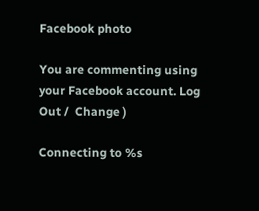Facebook photo

You are commenting using your Facebook account. Log Out /  Change )

Connecting to %s